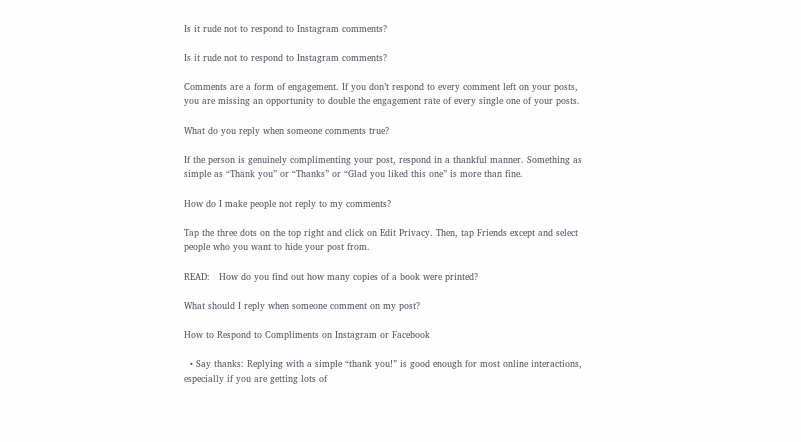Is it rude not to respond to Instagram comments?

Is it rude not to respond to Instagram comments?

Comments are a form of engagement. If you don’t respond to every comment left on your posts, you are missing an opportunity to double the engagement rate of every single one of your posts.

What do you reply when someone comments true?

If the person is genuinely complimenting your post, respond in a thankful manner. Something as simple as “Thank you” or “Thanks” or “Glad you liked this one” is more than fine.

How do I make people not reply to my comments?

Tap the three dots on the top right and click on Edit Privacy. Then, tap Friends except and select people who you want to hide your post from.

READ:   How do you find out how many copies of a book were printed?

What should I reply when someone comment on my post?

How to Respond to Compliments on Instagram or Facebook

  • Say thanks: Replying with a simple “thank you!” is good enough for most online interactions, especially if you are getting lots of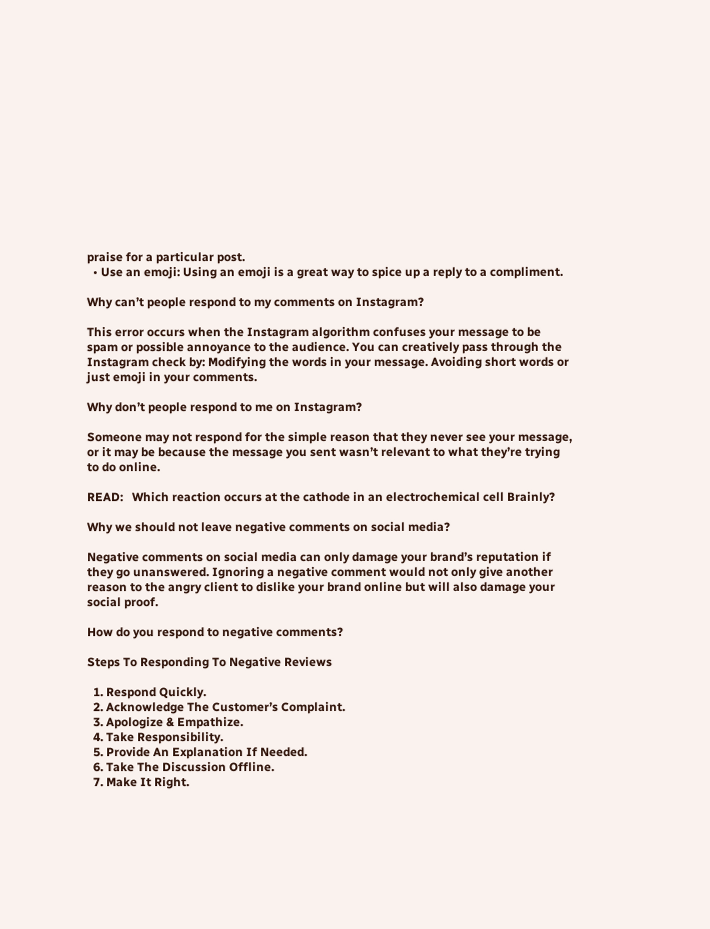praise for a particular post.
  • Use an emoji: Using an emoji is a great way to spice up a reply to a compliment.

Why can’t people respond to my comments on Instagram?

This error occurs when the Instagram algorithm confuses your message to be spam or possible annoyance to the audience. You can creatively pass through the Instagram check by: Modifying the words in your message. Avoiding short words or just emoji in your comments.

Why don’t people respond to me on Instagram?

Someone may not respond for the simple reason that they never see your message, or it may be because the message you sent wasn’t relevant to what they’re trying to do online.

READ:   Which reaction occurs at the cathode in an electrochemical cell Brainly?

Why we should not leave negative comments on social media?

Negative comments on social media can only damage your brand’s reputation if they go unanswered. Ignoring a negative comment would not only give another reason to the angry client to dislike your brand online but will also damage your social proof.

How do you respond to negative comments?

Steps To Responding To Negative Reviews

  1. Respond Quickly.
  2. Acknowledge The Customer’s Complaint.
  3. Apologize & Empathize.
  4. Take Responsibility.
  5. Provide An Explanation If Needed.
  6. Take The Discussion Offline.
  7. Make It Right.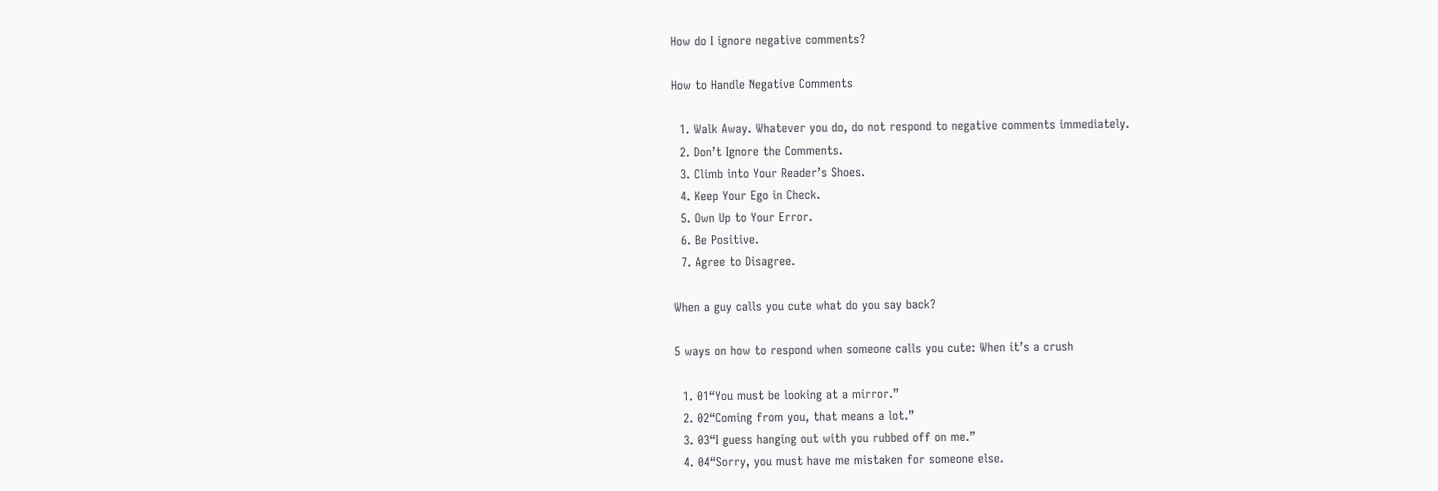How do I ignore negative comments?

How to Handle Negative Comments

  1. Walk Away. Whatever you do, do not respond to negative comments immediately.
  2. Don’t Ignore the Comments.
  3. Climb into Your Reader’s Shoes.
  4. Keep Your Ego in Check.
  5. Own Up to Your Error.
  6. Be Positive.
  7. Agree to Disagree.

When a guy calls you cute what do you say back?

5 ways on how to respond when someone calls you cute: When it’s a crush

  1. 01“You must be looking at a mirror.”
  2. 02“Coming from you, that means a lot.”
  3. 03“I guess hanging out with you rubbed off on me.”
  4. 04“Sorry, you must have me mistaken for someone else.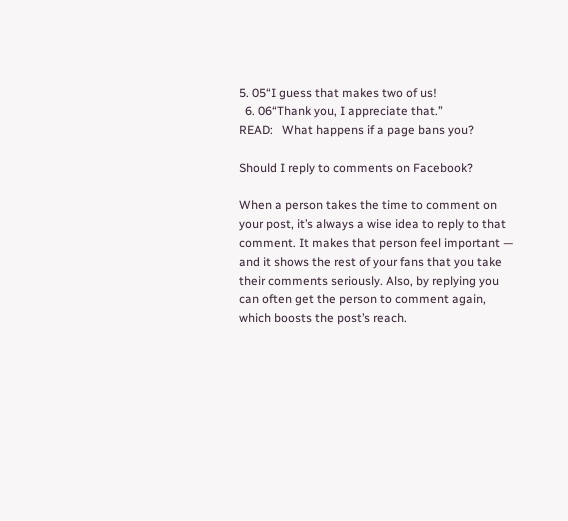5. 05“I guess that makes two of us!
  6. 06“Thank you, I appreciate that.”
READ:   What happens if a page bans you?

Should I reply to comments on Facebook?

When a person takes the time to comment on your post, it’s always a wise idea to reply to that comment. It makes that person feel important — and it shows the rest of your fans that you take their comments seriously. Also, by replying you can often get the person to comment again, which boosts the post’s reach.